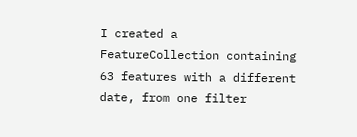I created a FeatureCollection containing 63 features with a different date, from one filter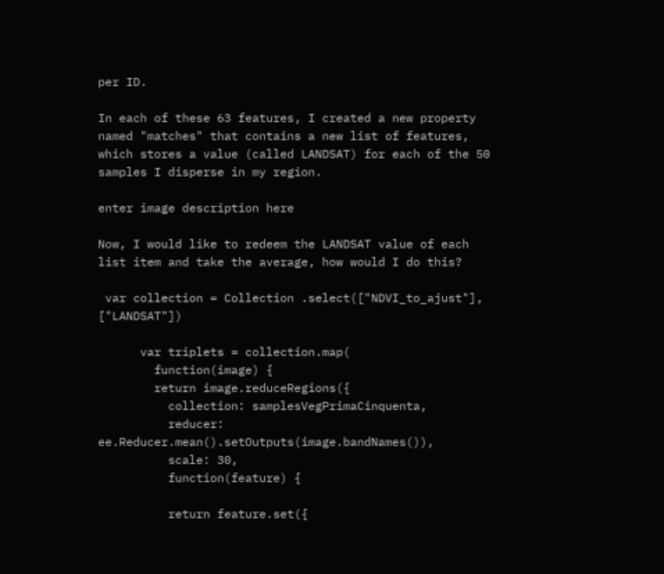per ID.

In each of these 63 features, I created a new property named "matches" that contains a new list of features, which stores a value (called LANDSAT) for each of the 50 samples I disperse in my region.

enter image description here

Now, I would like to redeem the LANDSAT value of each list item and take the average, how would I do this?

 var collection = Collection .select(["NDVI_to_ajust"], ["LANDSAT"])

      var triplets = collection.map(
        function(image) {
        return image.reduceRegions({
          collection: samplesVegPrimaCinquenta,
          reducer: ee.Reducer.mean().setOutputs(image.bandNames()),
          scale: 30,
          function(feature) {

          return feature.set({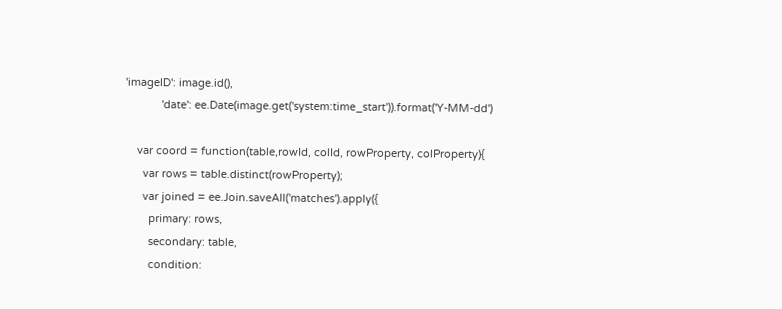'imageID': image.id(),
            'date': ee.Date(image.get('system:time_start')).format('Y-MM-dd')

    var coord = function(table,rowId, colId, rowProperty, colProperty){
      var rows = table.distinct(rowProperty);
      var joined = ee.Join.saveAll('matches').apply({
        primary: rows,
        secondary: table,
        condition: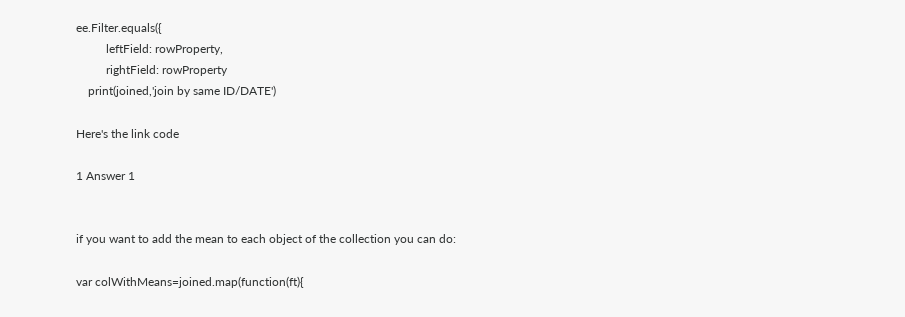ee.Filter.equals({
          leftField: rowProperty,
          rightField: rowProperty
    print(joined,'join by same ID/DATE')

Here's the link code

1 Answer 1


if you want to add the mean to each object of the collection you can do:

var colWithMeans=joined.map(function(ft){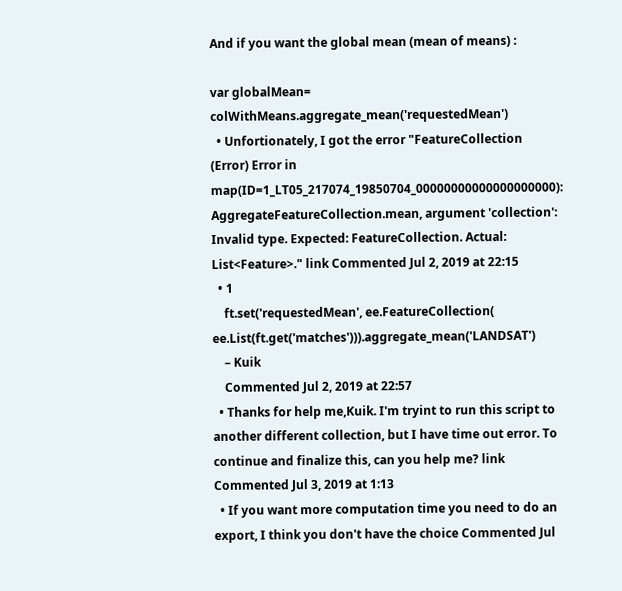And if you want the global mean (mean of means) :

var globalMean= colWithMeans.aggregate_mean('requestedMean')
  • Unfortionately, I got the error "FeatureCollection (Error) Error in map(ID=1_LT05_217074_19850704_00000000000000000000): AggregateFeatureCollection.mean, argument 'collection': Invalid type. Expected: FeatureCollection. Actual: List<Feature>." link Commented Jul 2, 2019 at 22:15
  • 1
    ft.set('requestedMean', ee.FeatureCollection( ee.List(ft.get('matches'))).aggregate_mean('LANDSAT')
    – Kuik
    Commented Jul 2, 2019 at 22:57
  • Thanks for help me,Kuik. I'm tryint to run this script to another different collection, but I have time out error. To continue and finalize this, can you help me? link Commented Jul 3, 2019 at 1:13
  • If you want more computation time you need to do an export, I think you don't have the choice Commented Jul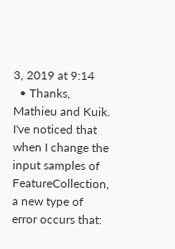3, 2019 at 9:14
  • Thanks, Mathieu and Kuik. I've noticed that when I change the input samples of FeatureCollection, a new type of error occurs that: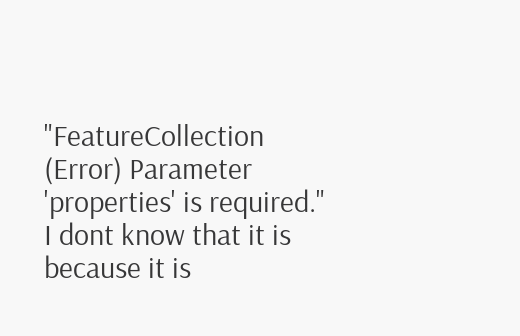"FeatureCollection (Error) Parameter 'properties' is required." I dont know that it is because it is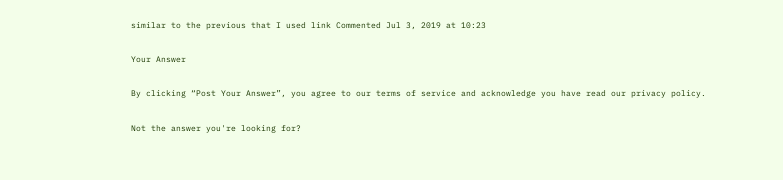similar to the previous that I used link Commented Jul 3, 2019 at 10:23

Your Answer

By clicking “Post Your Answer”, you agree to our terms of service and acknowledge you have read our privacy policy.

Not the answer you're looking for?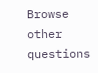Browse other questions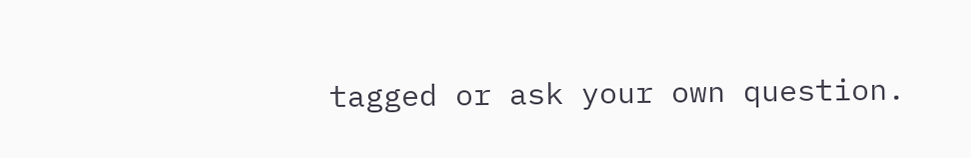tagged or ask your own question.